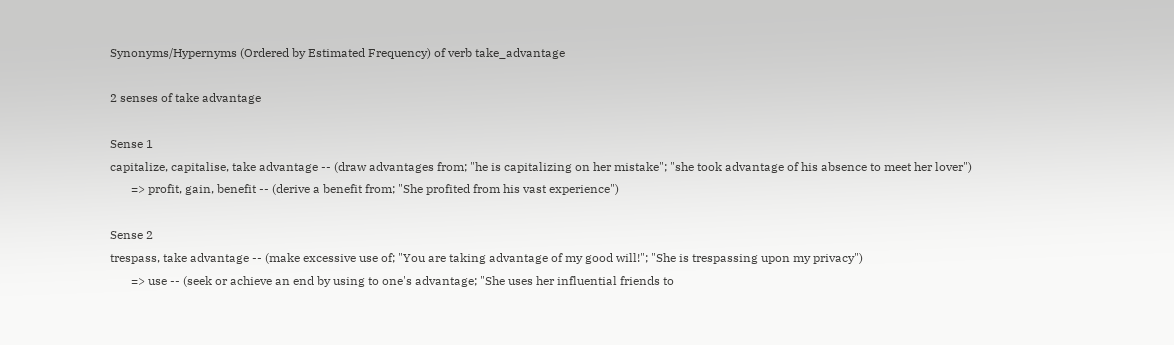Synonyms/Hypernyms (Ordered by Estimated Frequency) of verb take_advantage

2 senses of take advantage

Sense 1
capitalize, capitalise, take advantage -- (draw advantages from; "he is capitalizing on her mistake"; "she took advantage of his absence to meet her lover")
       => profit, gain, benefit -- (derive a benefit from; "She profited from his vast experience")

Sense 2
trespass, take advantage -- (make excessive use of; "You are taking advantage of my good will!"; "She is trespassing upon my privacy")
       => use -- (seek or achieve an end by using to one's advantage; "She uses her influential friends to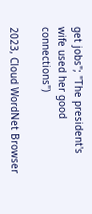get jobs"; "The president's wife used her good connections")

2023, Cloud WordNet Browser